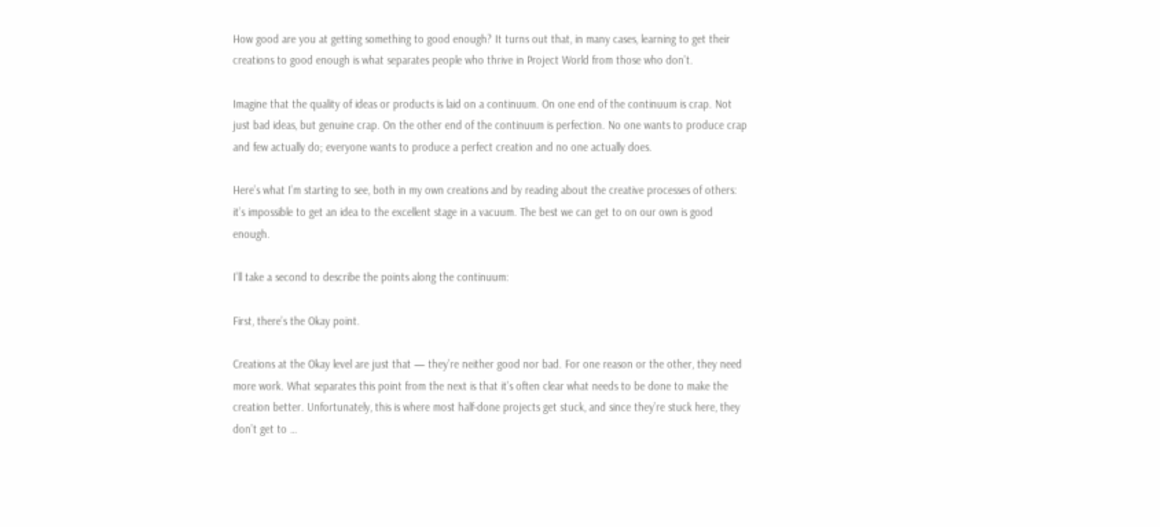How good are you at getting something to good enough? It turns out that, in many cases, learning to get their creations to good enough is what separates people who thrive in Project World from those who don’t.

Imagine that the quality of ideas or products is laid on a continuum. On one end of the continuum is crap. Not just bad ideas, but genuine crap. On the other end of the continuum is perfection. No one wants to produce crap and few actually do; everyone wants to produce a perfect creation and no one actually does.

Here’s what I’m starting to see, both in my own creations and by reading about the creative processes of others: it’s impossible to get an idea to the excellent stage in a vacuum. The best we can get to on our own is good enough.

I’ll take a second to describe the points along the continuum:

First, there’s the Okay point.

Creations at the Okay level are just that — they’re neither good nor bad. For one reason or the other, they need more work. What separates this point from the next is that it’s often clear what needs to be done to make the creation better. Unfortunately, this is where most half-done projects get stuck, and since they’re stuck here, they don’t get to …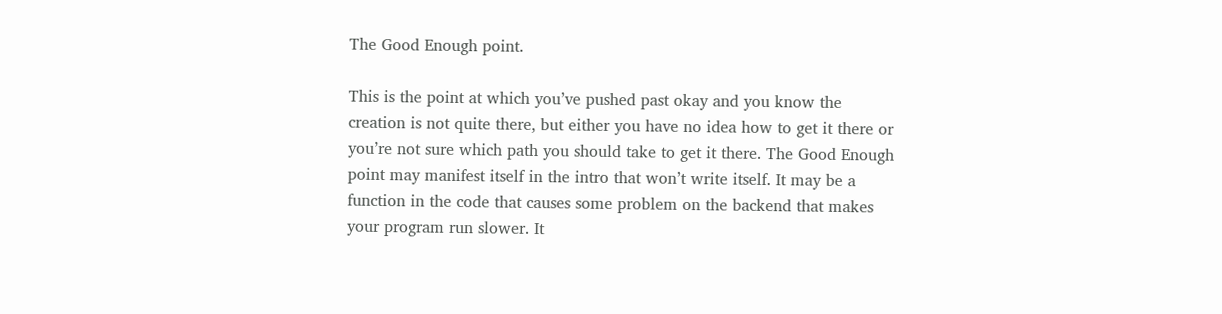The Good Enough point.

This is the point at which you’ve pushed past okay and you know the creation is not quite there, but either you have no idea how to get it there or you’re not sure which path you should take to get it there. The Good Enough point may manifest itself in the intro that won’t write itself. It may be a function in the code that causes some problem on the backend that makes your program run slower. It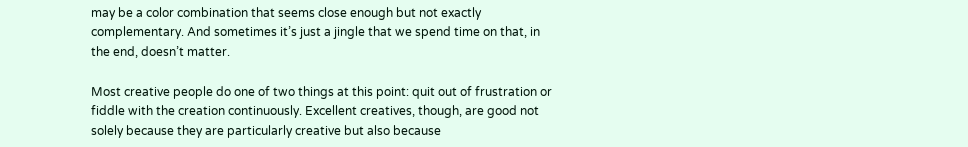may be a color combination that seems close enough but not exactly complementary. And sometimes it’s just a jingle that we spend time on that, in the end, doesn’t matter.

Most creative people do one of two things at this point: quit out of frustration or fiddle with the creation continuously. Excellent creatives, though, are good not solely because they are particularly creative but also because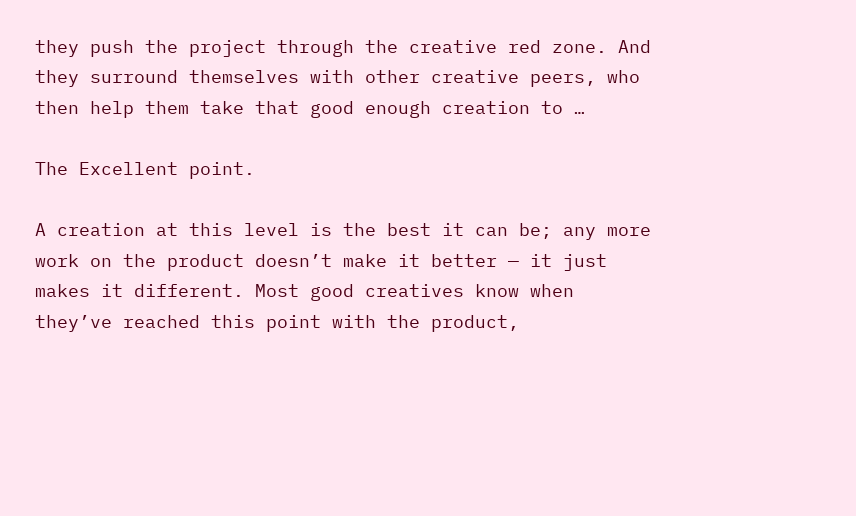they push the project through the creative red zone. And they surround themselves with other creative peers, who then help them take that good enough creation to …

The Excellent point.

A creation at this level is the best it can be; any more work on the product doesn’t make it better — it just makes it different. Most good creatives know when they’ve reached this point with the product,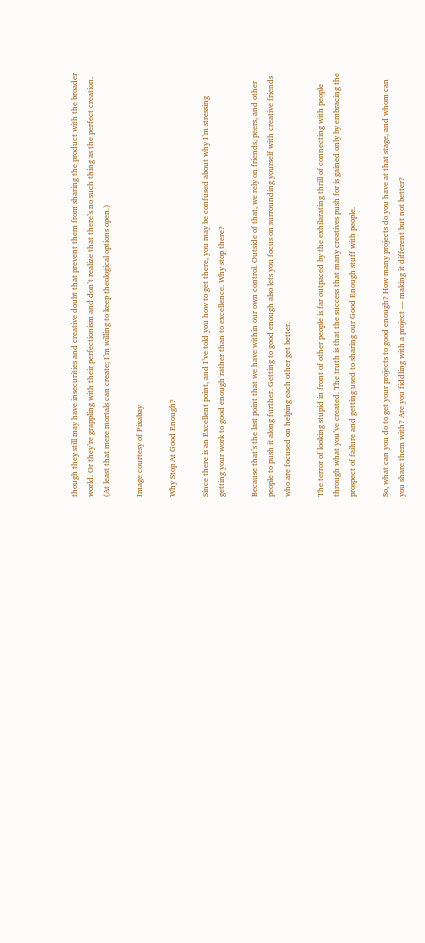though they still may have insecurities and creative doubt that prevent them from sharing the product with the broader world. Or they’re grappling with their perfectionism and don’t realize that there’s no such thing as the perfect creation. (At least that mere mortals can create; I’m willing to keep theological options open.)

Image courtesy of Pixabay

Why Stop At Good Enough?

Since there is an Excellent point, and I’ve told you how to get there, you may be confused about why I’m stressing getting your work to good enough rather than to excellence. Why stop there?

Because that’s the last point that we have within our own control. Outside of that, we rely on friends, peers, and other people to push it along further. Getting to good enough also lets you focus on surrounding yourself with creative friends who are focused on helping each other get better.

The terror of looking stupid in front of other people is far outpaced by the exhilarating thrill of connecting with people through what you’ve created. The truth is that the success that many creatives push for is gained only by embracing the prospect of failure and getting used to sharing our Good Enough stuff with people.

So, what can you do to get your projects to good enough? How many projects do you have at that stage, and whom can you share them with? Are you fiddling with a project — making it different but not better?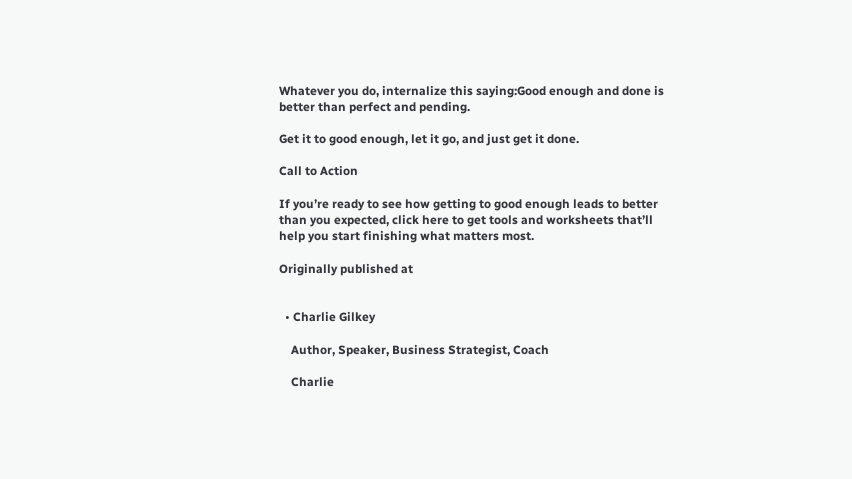Whatever you do, internalize this saying:Good enough and done is better than perfect and pending.

Get it to good enough, let it go, and just get it done.

Call to Action

If you’re ready to see how getting to good enough leads to better than you expected, click here to get tools and worksheets that’ll help you start finishing what matters most.

Originally published at


  • Charlie Gilkey

    Author, Speaker, Business Strategist, Coach

    Charlie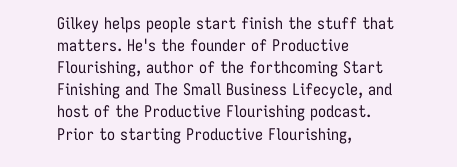Gilkey helps people start finish the stuff that matters. He's the founder of Productive Flourishing, author of the forthcoming Start Finishing and The Small Business Lifecycle, and host of the Productive Flourishing podcast. Prior to starting Productive Flourishing,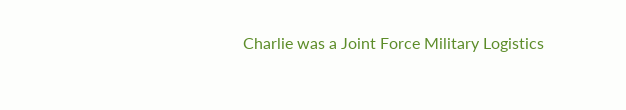Charlie was a Joint Force Military Logistics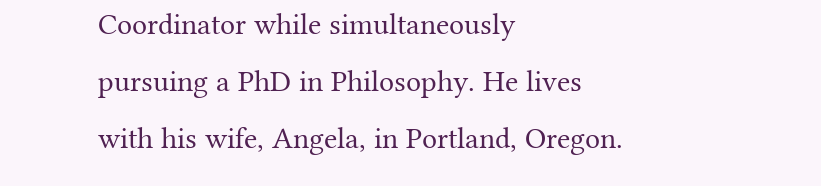Coordinator while simultaneously pursuing a PhD in Philosophy. He lives with his wife, Angela, in Portland, Oregon.